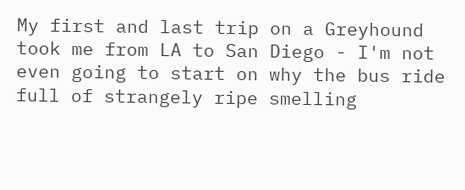My first and last trip on a Greyhound took me from LA to San Diego - I'm not even going to start on why the bus ride full of strangely ripe smelling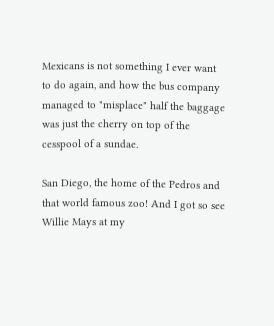Mexicans is not something I ever want to do again, and how the bus company managed to "misplace" half the baggage was just the cherry on top of the cesspool of a sundae.

San Diego, the home of the Pedros and that world famous zoo! And I got so see Willie Mays at my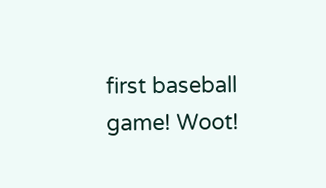first baseball game! Woot!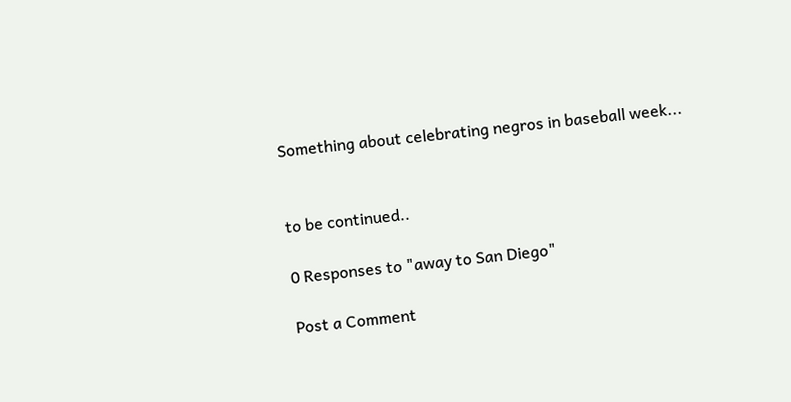Something about celebrating negros in baseball week...


to be continued..

0 Responses to "away to San Diego"

Post a Comment